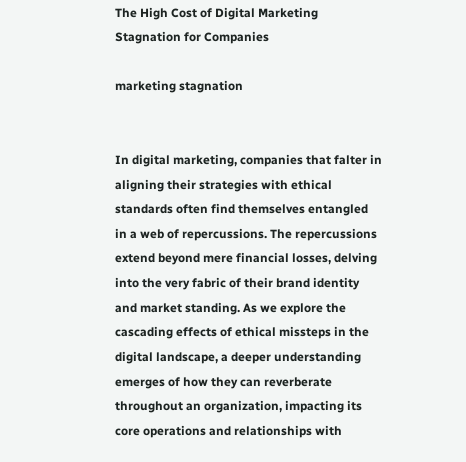The High Cost of Digital Marketing Stagnation for Companies

marketing stagnation


In digital marketing, companies that falter in aligning their strategies with ethical standards often find themselves entangled in a web of repercussions. The repercussions extend beyond mere financial losses, delving into the very fabric of their brand identity and market standing. As we explore the cascading effects of ethical missteps in the digital landscape, a deeper understanding emerges of how they can reverberate throughout an organization, impacting its core operations and relationships with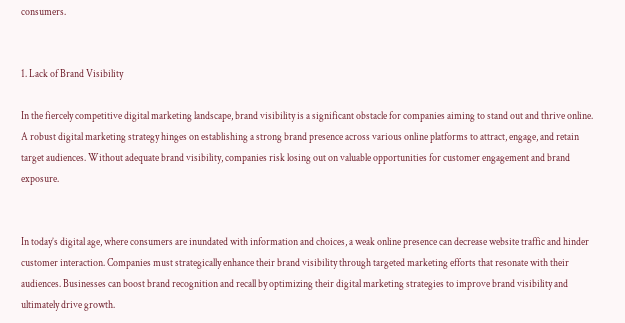consumers.


1. Lack of Brand Visibility

In the fiercely competitive digital marketing landscape, brand visibility is a significant obstacle for companies aiming to stand out and thrive online. A robust digital marketing strategy hinges on establishing a strong brand presence across various online platforms to attract, engage, and retain target audiences. Without adequate brand visibility, companies risk losing out on valuable opportunities for customer engagement and brand exposure.


In today’s digital age, where consumers are inundated with information and choices, a weak online presence can decrease website traffic and hinder customer interaction. Companies must strategically enhance their brand visibility through targeted marketing efforts that resonate with their audiences. Businesses can boost brand recognition and recall by optimizing their digital marketing strategies to improve brand visibility and ultimately drive growth.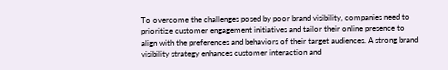To overcome the challenges posed by poor brand visibility, companies need to prioritize customer engagement initiatives and tailor their online presence to align with the preferences and behaviors of their target audiences. A strong brand visibility strategy enhances customer interaction and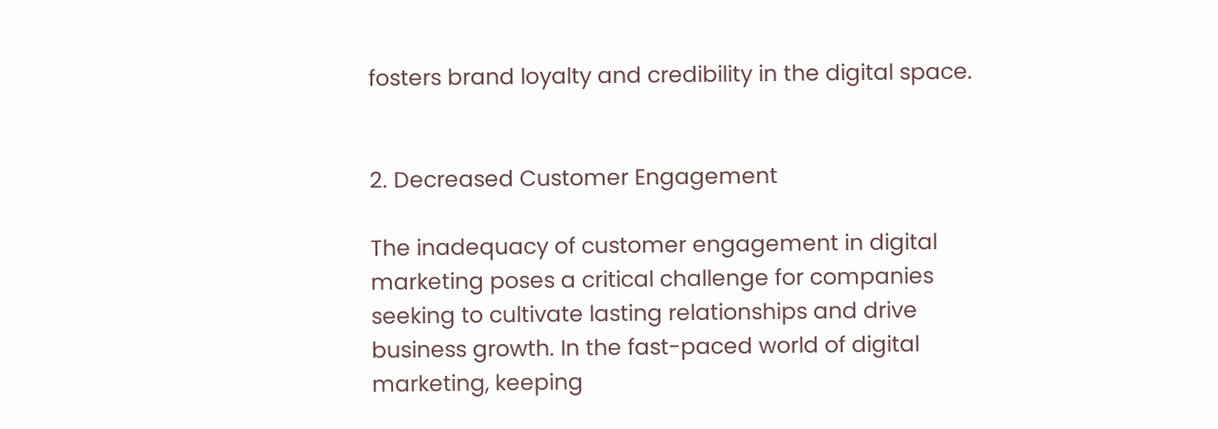fosters brand loyalty and credibility in the digital space.


2. Decreased Customer Engagement

The inadequacy of customer engagement in digital marketing poses a critical challenge for companies seeking to cultivate lasting relationships and drive business growth. In the fast-paced world of digital marketing, keeping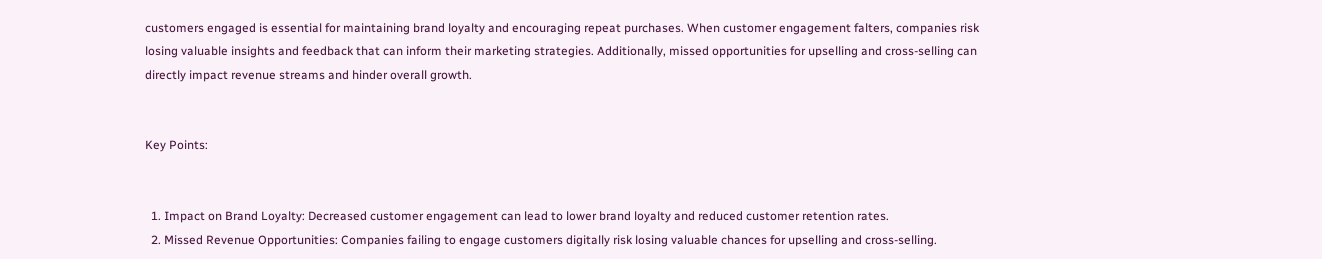customers engaged is essential for maintaining brand loyalty and encouraging repeat purchases. When customer engagement falters, companies risk losing valuable insights and feedback that can inform their marketing strategies. Additionally, missed opportunities for upselling and cross-selling can directly impact revenue streams and hinder overall growth.


Key Points:


  1. Impact on Brand Loyalty: Decreased customer engagement can lead to lower brand loyalty and reduced customer retention rates.
  2. Missed Revenue Opportunities: Companies failing to engage customers digitally risk losing valuable chances for upselling and cross-selling.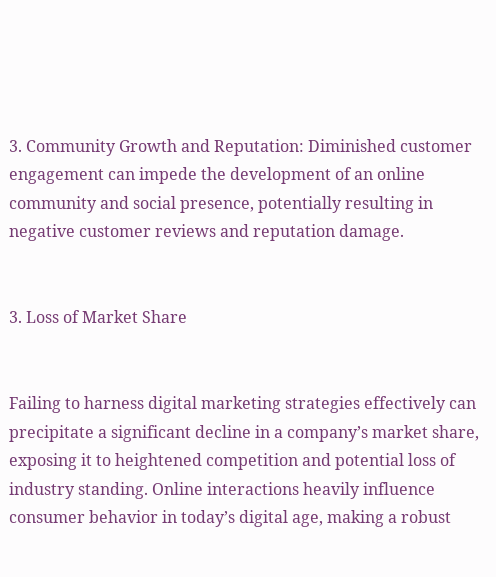3. Community Growth and Reputation: Diminished customer engagement can impede the development of an online community and social presence, potentially resulting in negative customer reviews and reputation damage.


3. Loss of Market Share


Failing to harness digital marketing strategies effectively can precipitate a significant decline in a company’s market share, exposing it to heightened competition and potential loss of industry standing. Online interactions heavily influence consumer behavior in today’s digital age, making a robust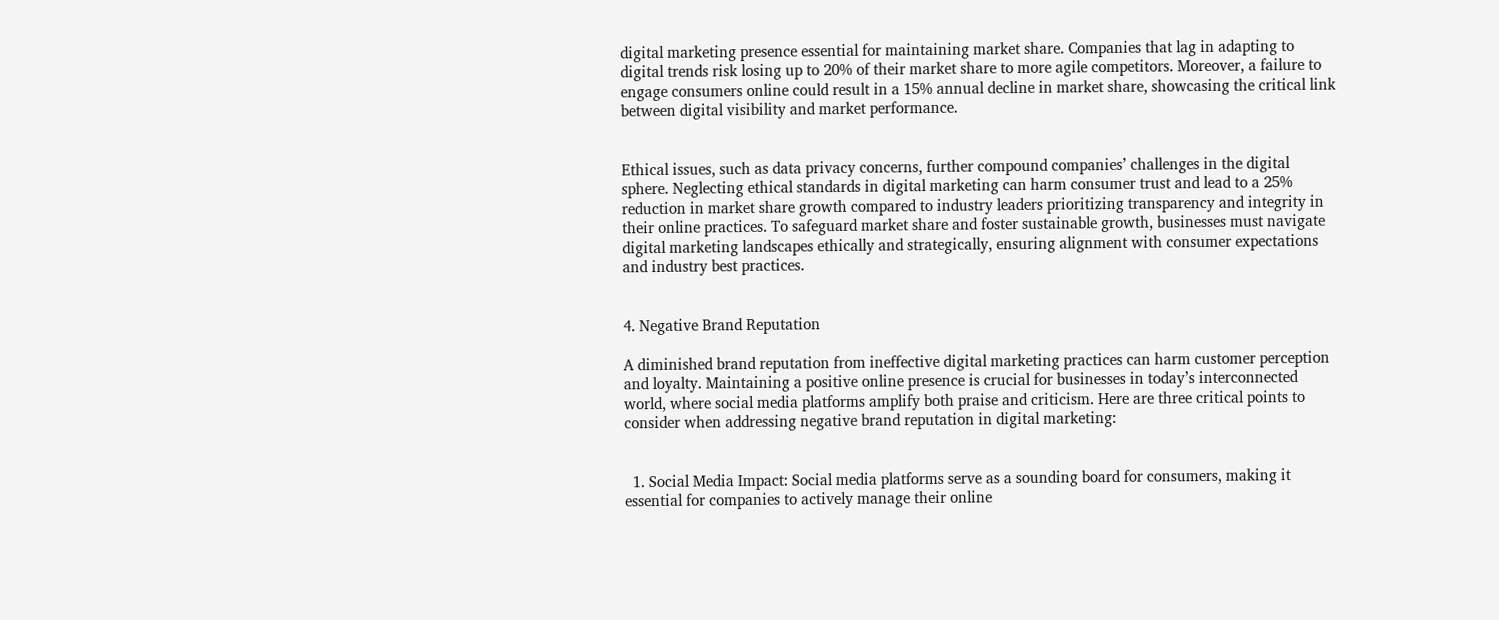digital marketing presence essential for maintaining market share. Companies that lag in adapting to digital trends risk losing up to 20% of their market share to more agile competitors. Moreover, a failure to engage consumers online could result in a 15% annual decline in market share, showcasing the critical link between digital visibility and market performance.


Ethical issues, such as data privacy concerns, further compound companies’ challenges in the digital sphere. Neglecting ethical standards in digital marketing can harm consumer trust and lead to a 25% reduction in market share growth compared to industry leaders prioritizing transparency and integrity in their online practices. To safeguard market share and foster sustainable growth, businesses must navigate digital marketing landscapes ethically and strategically, ensuring alignment with consumer expectations and industry best practices.


4. Negative Brand Reputation

A diminished brand reputation from ineffective digital marketing practices can harm customer perception and loyalty. Maintaining a positive online presence is crucial for businesses in today’s interconnected world, where social media platforms amplify both praise and criticism. Here are three critical points to consider when addressing negative brand reputation in digital marketing:


  1. Social Media Impact: Social media platforms serve as a sounding board for consumers, making it essential for companies to actively manage their online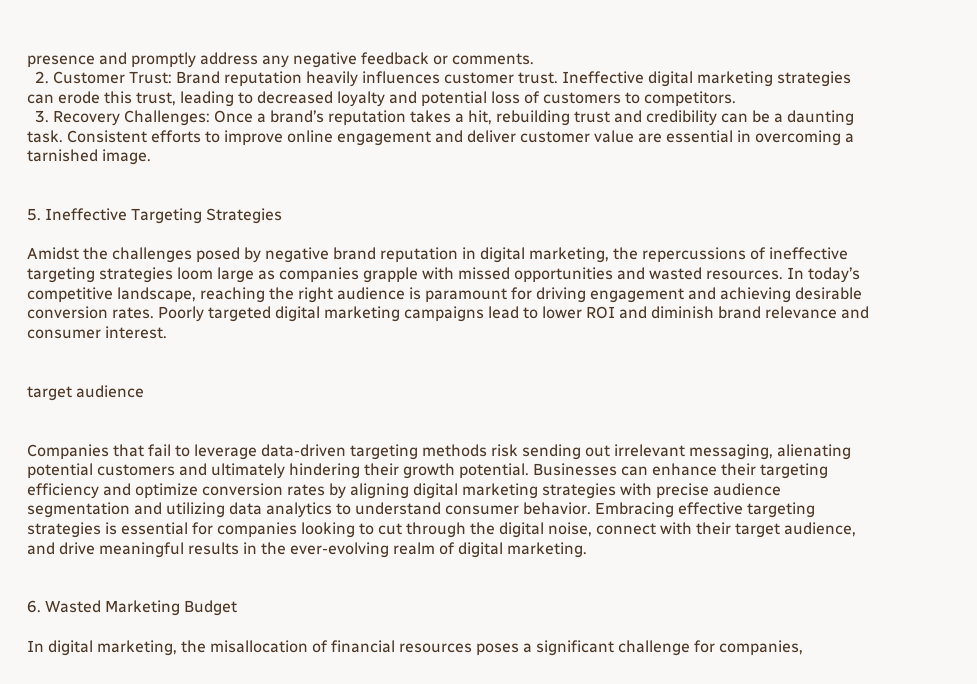presence and promptly address any negative feedback or comments.
  2. Customer Trust: Brand reputation heavily influences customer trust. Ineffective digital marketing strategies can erode this trust, leading to decreased loyalty and potential loss of customers to competitors.
  3. Recovery Challenges: Once a brand’s reputation takes a hit, rebuilding trust and credibility can be a daunting task. Consistent efforts to improve online engagement and deliver customer value are essential in overcoming a tarnished image.


5. Ineffective Targeting Strategies

Amidst the challenges posed by negative brand reputation in digital marketing, the repercussions of ineffective targeting strategies loom large as companies grapple with missed opportunities and wasted resources. In today’s competitive landscape, reaching the right audience is paramount for driving engagement and achieving desirable conversion rates. Poorly targeted digital marketing campaigns lead to lower ROI and diminish brand relevance and consumer interest.


target audience


Companies that fail to leverage data-driven targeting methods risk sending out irrelevant messaging, alienating potential customers and ultimately hindering their growth potential. Businesses can enhance their targeting efficiency and optimize conversion rates by aligning digital marketing strategies with precise audience segmentation and utilizing data analytics to understand consumer behavior. Embracing effective targeting strategies is essential for companies looking to cut through the digital noise, connect with their target audience, and drive meaningful results in the ever-evolving realm of digital marketing.


6. Wasted Marketing Budget

In digital marketing, the misallocation of financial resources poses a significant challenge for companies,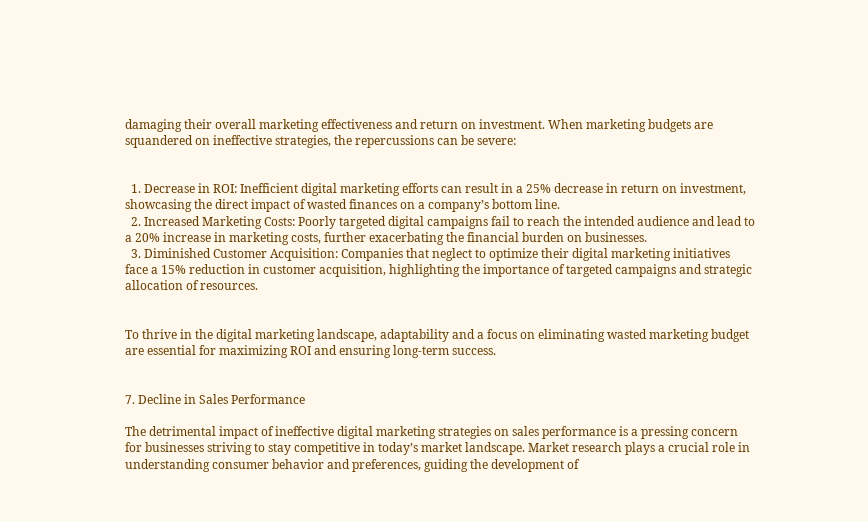damaging their overall marketing effectiveness and return on investment. When marketing budgets are squandered on ineffective strategies, the repercussions can be severe:


  1. Decrease in ROI: Inefficient digital marketing efforts can result in a 25% decrease in return on investment, showcasing the direct impact of wasted finances on a company’s bottom line.
  2. Increased Marketing Costs: Poorly targeted digital campaigns fail to reach the intended audience and lead to a 20% increase in marketing costs, further exacerbating the financial burden on businesses.
  3. Diminished Customer Acquisition: Companies that neglect to optimize their digital marketing initiatives face a 15% reduction in customer acquisition, highlighting the importance of targeted campaigns and strategic allocation of resources.


To thrive in the digital marketing landscape, adaptability and a focus on eliminating wasted marketing budget are essential for maximizing ROI and ensuring long-term success.


7. Decline in Sales Performance

The detrimental impact of ineffective digital marketing strategies on sales performance is a pressing concern for businesses striving to stay competitive in today’s market landscape. Market research plays a crucial role in understanding consumer behavior and preferences, guiding the development of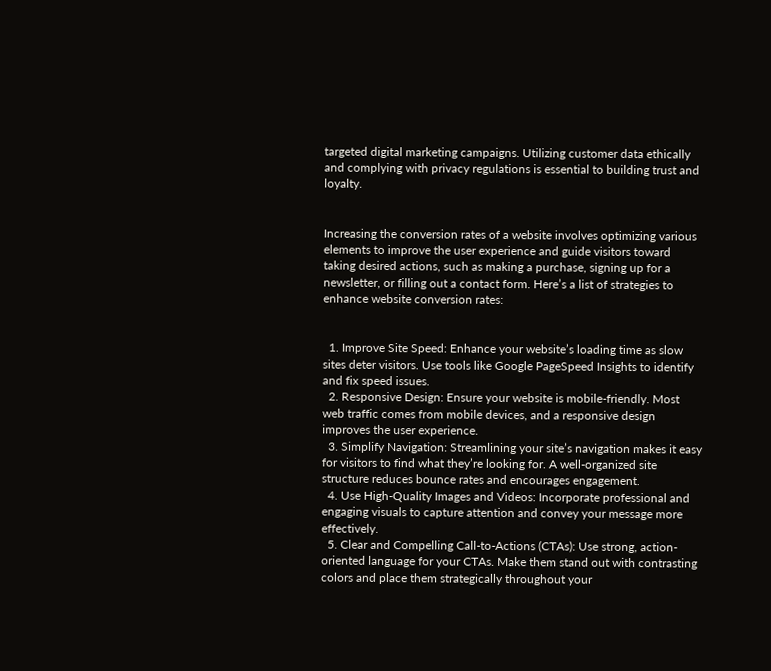targeted digital marketing campaigns. Utilizing customer data ethically and complying with privacy regulations is essential to building trust and loyalty.


Increasing the conversion rates of a website involves optimizing various elements to improve the user experience and guide visitors toward taking desired actions, such as making a purchase, signing up for a newsletter, or filling out a contact form. Here’s a list of strategies to enhance website conversion rates:


  1. Improve Site Speed: Enhance your website’s loading time as slow sites deter visitors. Use tools like Google PageSpeed Insights to identify and fix speed issues.
  2. Responsive Design: Ensure your website is mobile-friendly. Most web traffic comes from mobile devices, and a responsive design improves the user experience.
  3. Simplify Navigation: Streamlining your site’s navigation makes it easy for visitors to find what they’re looking for. A well-organized site structure reduces bounce rates and encourages engagement.
  4. Use High-Quality Images and Videos: Incorporate professional and engaging visuals to capture attention and convey your message more effectively.
  5. Clear and Compelling Call-to-Actions (CTAs): Use strong, action-oriented language for your CTAs. Make them stand out with contrasting colors and place them strategically throughout your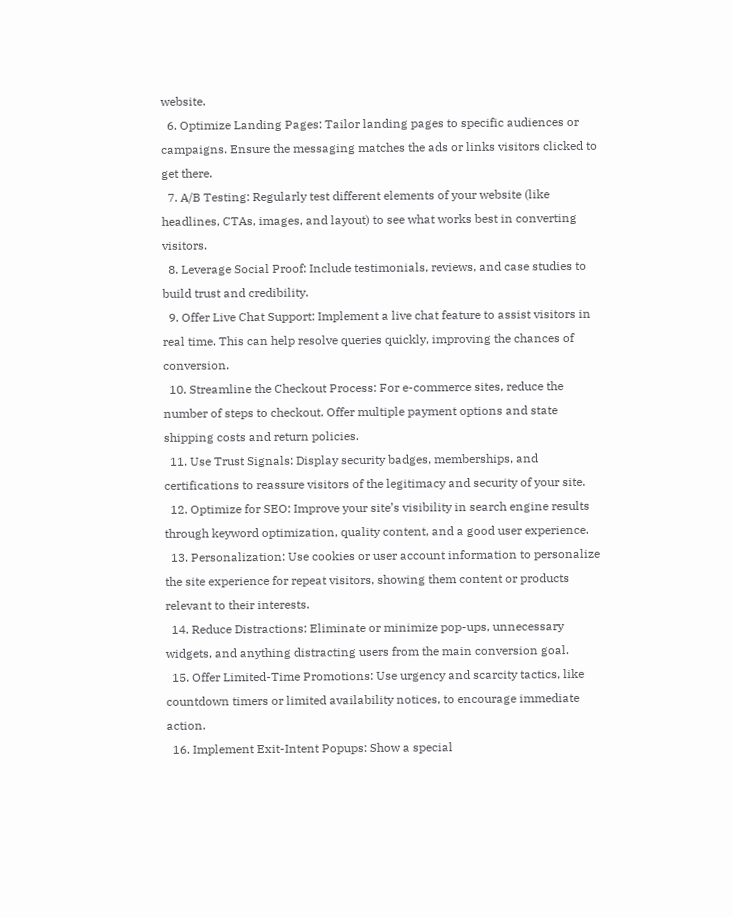website.
  6. Optimize Landing Pages: Tailor landing pages to specific audiences or campaigns. Ensure the messaging matches the ads or links visitors clicked to get there.
  7. A/B Testing: Regularly test different elements of your website (like headlines, CTAs, images, and layout) to see what works best in converting visitors.
  8. Leverage Social Proof: Include testimonials, reviews, and case studies to build trust and credibility.
  9. Offer Live Chat Support: Implement a live chat feature to assist visitors in real time. This can help resolve queries quickly, improving the chances of conversion.
  10. Streamline the Checkout Process: For e-commerce sites, reduce the number of steps to checkout. Offer multiple payment options and state shipping costs and return policies.
  11. Use Trust Signals: Display security badges, memberships, and certifications to reassure visitors of the legitimacy and security of your site.
  12. Optimize for SEO: Improve your site’s visibility in search engine results through keyword optimization, quality content, and a good user experience.
  13. Personalization: Use cookies or user account information to personalize the site experience for repeat visitors, showing them content or products relevant to their interests.
  14. Reduce Distractions: Eliminate or minimize pop-ups, unnecessary widgets, and anything distracting users from the main conversion goal.
  15. Offer Limited-Time Promotions: Use urgency and scarcity tactics, like countdown timers or limited availability notices, to encourage immediate action.
  16. Implement Exit-Intent Popups: Show a special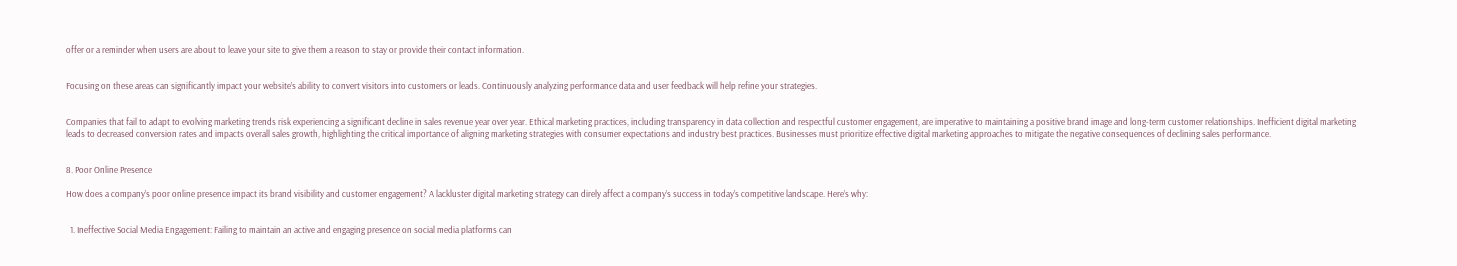offer or a reminder when users are about to leave your site to give them a reason to stay or provide their contact information.


Focusing on these areas can significantly impact your website’s ability to convert visitors into customers or leads. Continuously analyzing performance data and user feedback will help refine your strategies.


Companies that fail to adapt to evolving marketing trends risk experiencing a significant decline in sales revenue year over year. Ethical marketing practices, including transparency in data collection and respectful customer engagement, are imperative to maintaining a positive brand image and long-term customer relationships. Inefficient digital marketing leads to decreased conversion rates and impacts overall sales growth, highlighting the critical importance of aligning marketing strategies with consumer expectations and industry best practices. Businesses must prioritize effective digital marketing approaches to mitigate the negative consequences of declining sales performance.


8. Poor Online Presence

How does a company’s poor online presence impact its brand visibility and customer engagement? A lackluster digital marketing strategy can direly affect a company’s success in today’s competitive landscape. Here’s why:


  1. Ineffective Social Media Engagement: Failing to maintain an active and engaging presence on social media platforms can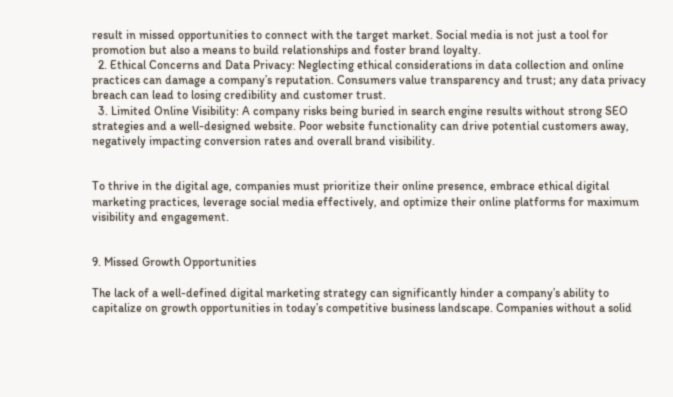result in missed opportunities to connect with the target market. Social media is not just a tool for promotion but also a means to build relationships and foster brand loyalty.
  2. Ethical Concerns and Data Privacy: Neglecting ethical considerations in data collection and online practices can damage a company’s reputation. Consumers value transparency and trust; any data privacy breach can lead to losing credibility and customer trust.
  3. Limited Online Visibility: A company risks being buried in search engine results without strong SEO strategies and a well-designed website. Poor website functionality can drive potential customers away, negatively impacting conversion rates and overall brand visibility.


To thrive in the digital age, companies must prioritize their online presence, embrace ethical digital marketing practices, leverage social media effectively, and optimize their online platforms for maximum visibility and engagement.


9. Missed Growth Opportunities

The lack of a well-defined digital marketing strategy can significantly hinder a company’s ability to capitalize on growth opportunities in today’s competitive business landscape. Companies without a solid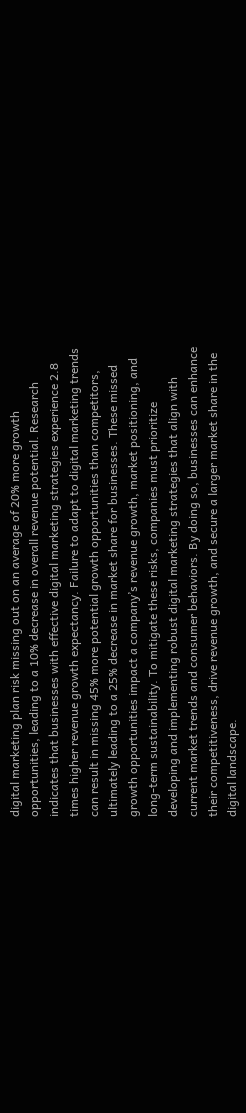digital marketing plan risk missing out on an average of 20% more growth opportunities, leading to a 10% decrease in overall revenue potential. Research indicates that businesses with effective digital marketing strategies experience 2.8 times higher revenue growth expectancy. Failure to adapt to digital marketing trends can result in missing 45% more potential growth opportunities than competitors, ultimately leading to a 25% decrease in market share for businesses. These missed growth opportunities impact a company’s revenue growth, market positioning, and long-term sustainability. To mitigate these risks, companies must prioritize developing and implementing robust digital marketing strategies that align with current market trends and consumer behaviors. By doing so, businesses can enhance their competitiveness, drive revenue growth, and secure a larger market share in the digital landscape.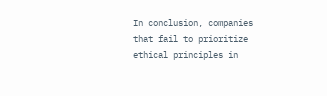In conclusion, companies that fail to prioritize ethical principles in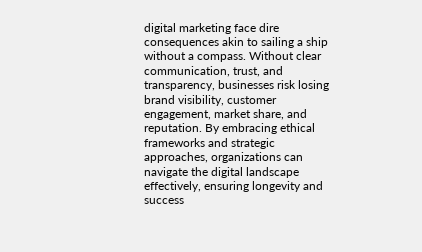digital marketing face dire consequences akin to sailing a ship without a compass. Without clear communication, trust, and transparency, businesses risk losing brand visibility, customer engagement, market share, and reputation. By embracing ethical frameworks and strategic approaches, organizations can navigate the digital landscape effectively, ensuring longevity and success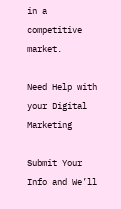in a competitive market.

Need Help with your Digital Marketing

Submit Your Info and We’ll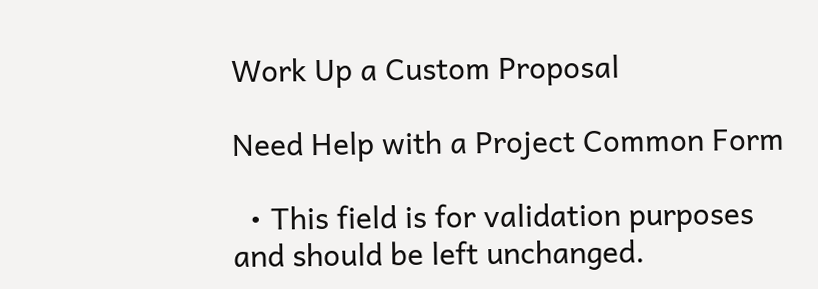Work Up a Custom Proposal

Need Help with a Project Common Form

  • This field is for validation purposes and should be left unchanged.